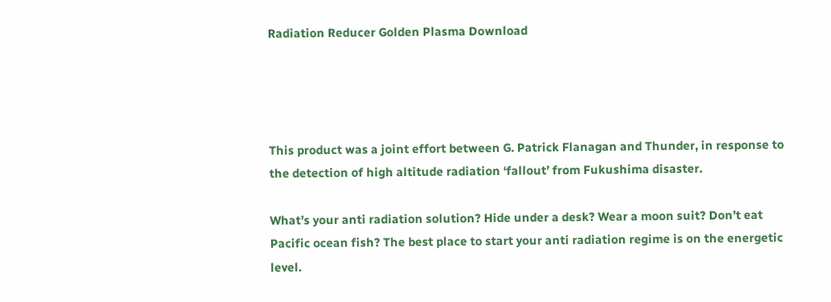Radiation Reducer Golden Plasma Download




This product was a joint effort between G. Patrick Flanagan and Thunder, in response to the detection of high altitude radiation ‘fallout’ from Fukushima disaster.

What’s your anti radiation solution? Hide under a desk? Wear a moon suit? Don’t eat Pacific ocean fish? The best place to start your anti radiation regime is on the energetic level.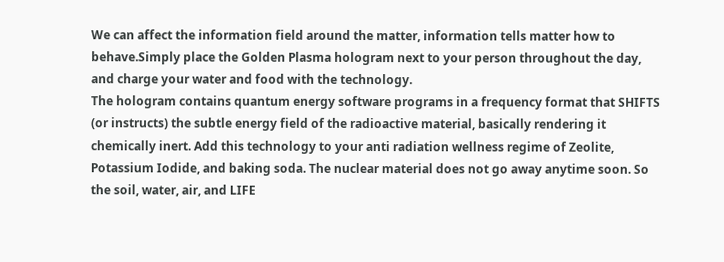We can affect the information field around the matter, information tells matter how to behave.Simply place the Golden Plasma hologram next to your person throughout the day, and charge your water and food with the technology.
The hologram contains quantum energy software programs in a frequency format that SHIFTS (or instructs) the subtle energy field of the radioactive material, basically rendering it chemically inert. Add this technology to your anti radiation wellness regime of Zeolite, Potassium Iodide, and baking soda. The nuclear material does not go away anytime soon. So the soil, water, air, and LIFE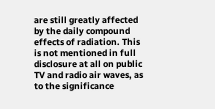are still greatly affected by the daily compound effects of radiation. This is not mentioned in full disclosure at all on public TV and radio air waves, as to the significance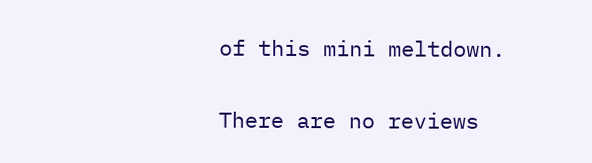of this mini meltdown.


There are no reviews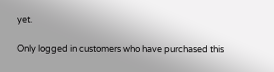yet.

Only logged in customers who have purchased this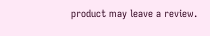product may leave a review.